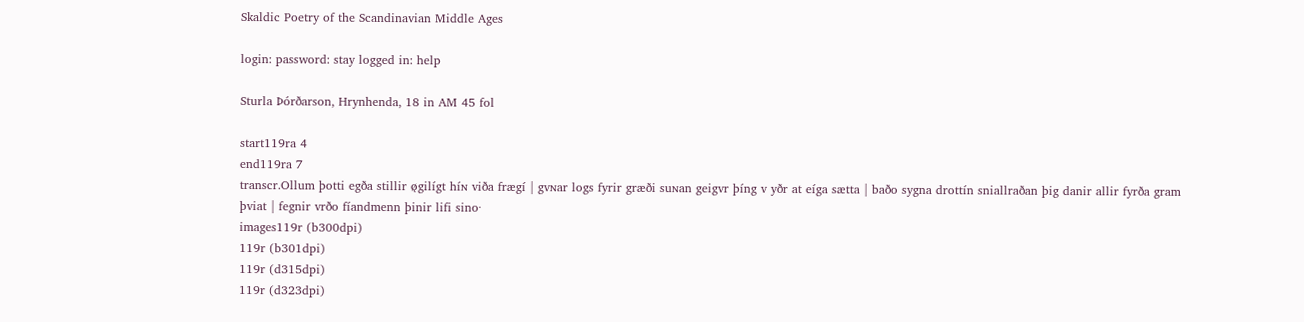Skaldic Poetry of the Scandinavian Middle Ages

login: password: stay logged in: help

Sturla Þórðarson, Hrynhenda, 18 in AM 45 fol

start119ra 4
end119ra 7
transcr.Ollum þotti egða stillir ø̨gilígt híɴ viða frægí | gvɴar logs fyrir græði suɴan geigvr þíng v yðr at eíga sætta | baðo sygna drottín sniallraðan þig danir allir fyrða gram þviat | fegnir vrðo fíandmenn þinir lifi sino·
images119r (b300dpi)
119r (b301dpi)
119r (d315dpi)
119r (d323dpi)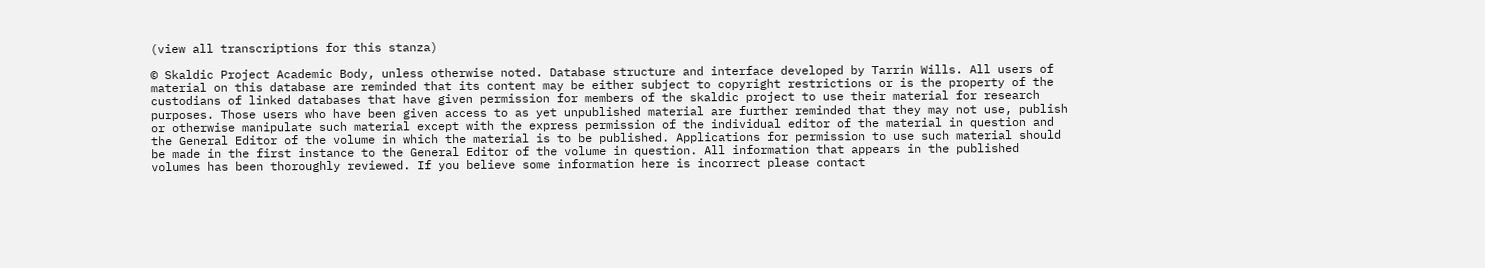(view all transcriptions for this stanza)

© Skaldic Project Academic Body, unless otherwise noted. Database structure and interface developed by Tarrin Wills. All users of material on this database are reminded that its content may be either subject to copyright restrictions or is the property of the custodians of linked databases that have given permission for members of the skaldic project to use their material for research purposes. Those users who have been given access to as yet unpublished material are further reminded that they may not use, publish or otherwise manipulate such material except with the express permission of the individual editor of the material in question and the General Editor of the volume in which the material is to be published. Applications for permission to use such material should be made in the first instance to the General Editor of the volume in question. All information that appears in the published volumes has been thoroughly reviewed. If you believe some information here is incorrect please contact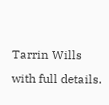Tarrin Wills with full details.